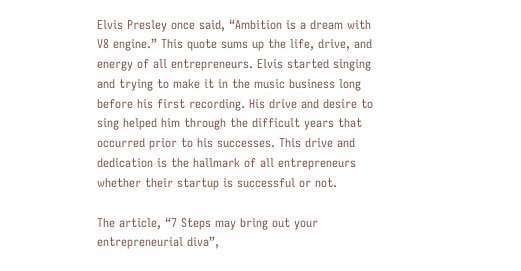Elvis Presley once said, “Ambition is a dream with V8 engine.” This quote sums up the life, drive, and energy of all entrepreneurs. Elvis started singing and trying to make it in the music business long before his first recording. His drive and desire to sing helped him through the difficult years that occurred prior to his successes. This drive and dedication is the hallmark of all entrepreneurs whether their startup is successful or not.

The article, “7 Steps may bring out your entrepreneurial diva”,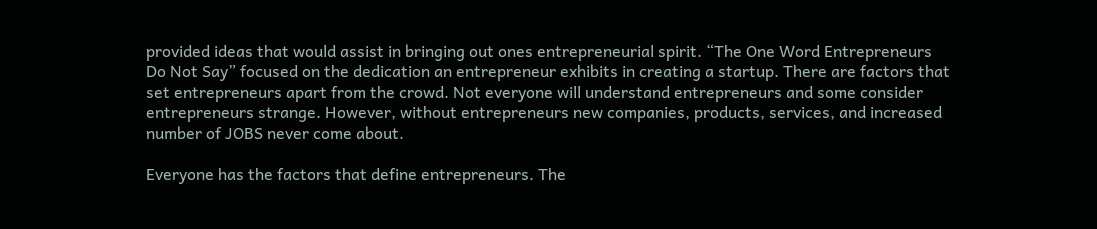provided ideas that would assist in bringing out ones entrepreneurial spirit. “The One Word Entrepreneurs Do Not Say” focused on the dedication an entrepreneur exhibits in creating a startup. There are factors that set entrepreneurs apart from the crowd. Not everyone will understand entrepreneurs and some consider entrepreneurs strange. However, without entrepreneurs new companies, products, services, and increased number of JOBS never come about.

Everyone has the factors that define entrepreneurs. The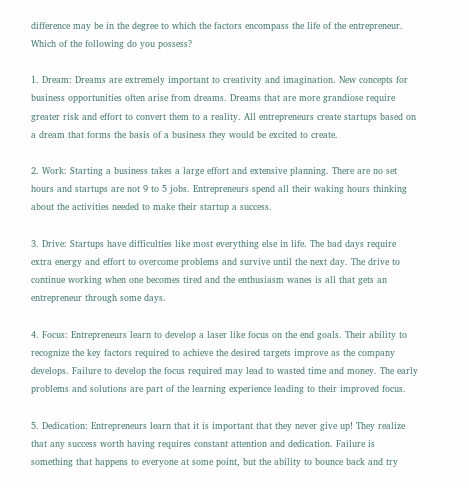difference may be in the degree to which the factors encompass the life of the entrepreneur. Which of the following do you possess?

1. Dream: Dreams are extremely important to creativity and imagination. New concepts for business opportunities often arise from dreams. Dreams that are more grandiose require greater risk and effort to convert them to a reality. All entrepreneurs create startups based on a dream that forms the basis of a business they would be excited to create.

2. Work: Starting a business takes a large effort and extensive planning. There are no set hours and startups are not 9 to 5 jobs. Entrepreneurs spend all their waking hours thinking about the activities needed to make their startup a success.

3. Drive: Startups have difficulties like most everything else in life. The bad days require extra energy and effort to overcome problems and survive until the next day. The drive to continue working when one becomes tired and the enthusiasm wanes is all that gets an entrepreneur through some days.

4. Focus: Entrepreneurs learn to develop a laser like focus on the end goals. Their ability to recognize the key factors required to achieve the desired targets improve as the company develops. Failure to develop the focus required may lead to wasted time and money. The early problems and solutions are part of the learning experience leading to their improved focus.

5. Dedication: Entrepreneurs learn that it is important that they never give up! They realize that any success worth having requires constant attention and dedication. Failure is something that happens to everyone at some point, but the ability to bounce back and try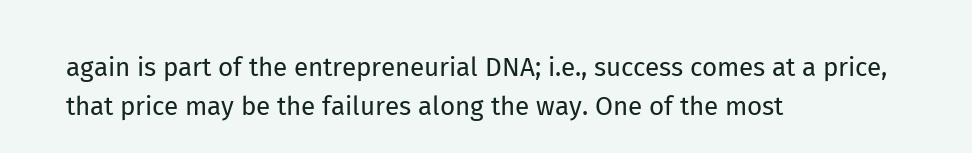again is part of the entrepreneurial DNA; i.e., success comes at a price, that price may be the failures along the way. One of the most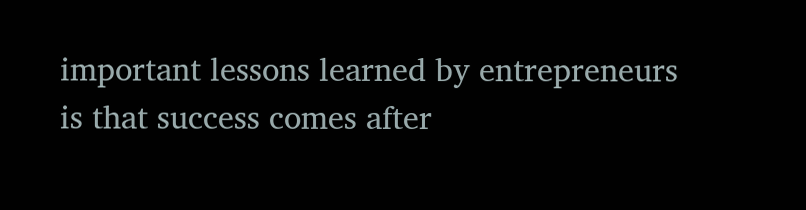important lessons learned by entrepreneurs is that success comes after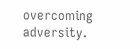overcoming adversity.